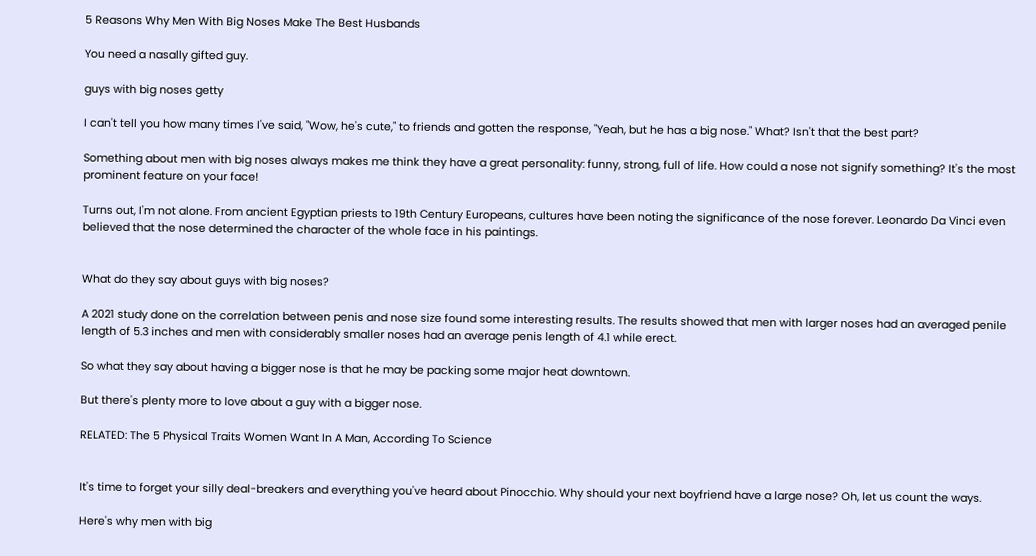5 Reasons Why Men With Big Noses Make The Best Husbands

You need a nasally gifted guy.

guys with big noses getty

I can't tell you how many times I've said, "Wow, he's cute," to friends and gotten the response, "Yeah, but he has a big nose." What? Isn't that the best part?

Something about men with big noses always makes me think they have a great personality: funny, strong, full of life. How could a nose not signify something? It's the most prominent feature on your face!

Turns out, I'm not alone. From ancient Egyptian priests to 19th Century Europeans, cultures have been noting the significance of the nose forever. Leonardo Da Vinci even believed that the nose determined the character of the whole face in his paintings.


What do they say about guys with big noses?

A 2021 study done on the correlation between penis and nose size found some interesting results. The results showed that men with larger noses had an averaged penile length of 5.3 inches and men with considerably smaller noses had an average penis length of 4.1 while erect.

So what they say about having a bigger nose is that he may be packing some major heat downtown.

But there's plenty more to love about a guy with a bigger nose.

RELATED: The 5 Physical Traits Women Want In A Man, According To Science


It's time to forget your silly deal-breakers and everything you've heard about Pinocchio. Why should your next boyfriend have a large nose? Oh, let us count the ways.

Here's why men with big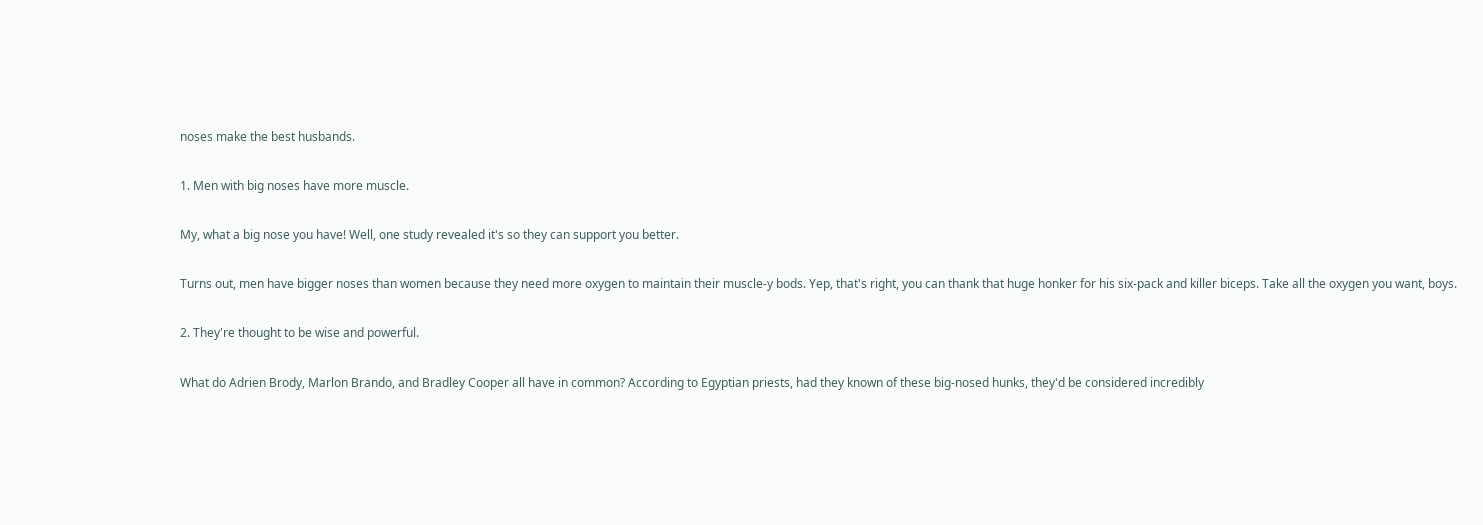noses make the best husbands.

1. Men with big noses have more muscle.

My, what a big nose you have! Well, one study revealed it's so they can support you better.

Turns out, men have bigger noses than women because they need more oxygen to maintain their muscle-y bods. Yep, that's right, you can thank that huge honker for his six-pack and killer biceps. Take all the oxygen you want, boys.

2. They're thought to be wise and powerful.

What do Adrien Brody, Marlon Brando, and Bradley Cooper all have in common? According to Egyptian priests, had they known of these big-nosed hunks, they'd be considered incredibly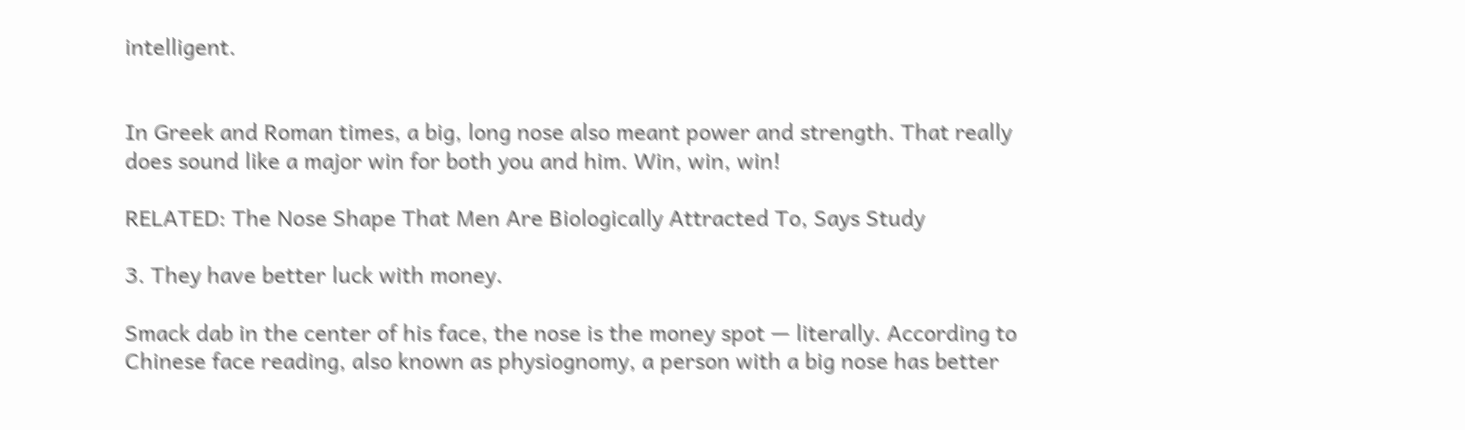intelligent.


In Greek and Roman times, a big, long nose also meant power and strength. That really does sound like a major win for both you and him. Win, win, win!

RELATED: The Nose Shape That Men Are Biologically Attracted To, Says Study

3. They have better luck with money.

Smack dab in the center of his face, the nose is the money spot — literally. According to Chinese face reading, also known as physiognomy, a person with a big nose has better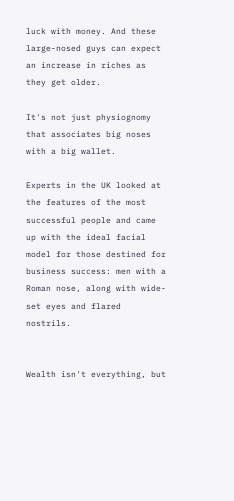luck with money. And these large-nosed guys can expect an increase in riches as they get older.

It's not just physiognomy that associates big noses with a big wallet.

Experts in the UK looked at the features of the most successful people and came up with the ideal facial model for those destined for business success: men with a Roman nose, along with wide-set eyes and flared nostrils.


Wealth isn't everything, but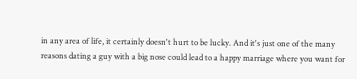in any area of life, it certainly doesn't hurt to be lucky. And it's just one of the many reasons dating a guy with a big nose could lead to a happy marriage where you want for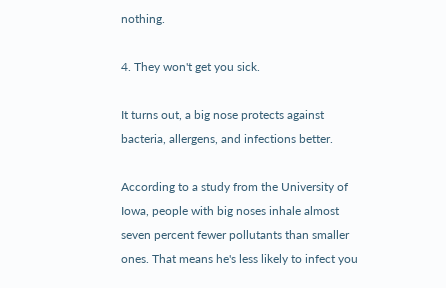nothing.

4. They won't get you sick.

It turns out, a big nose protects against bacteria, allergens, and infections better.

According to a study from the University of Iowa, people with big noses inhale almost seven percent fewer pollutants than smaller ones. That means he's less likely to infect you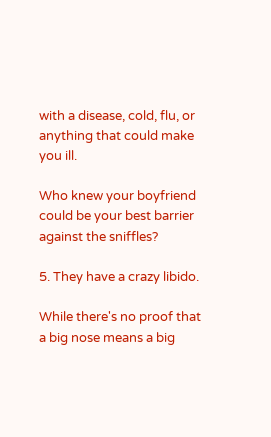with a disease, cold, flu, or anything that could make you ill.

Who knew your boyfriend could be your best barrier against the sniffles?

5. They have a crazy libido.

While there's no proof that a big nose means a big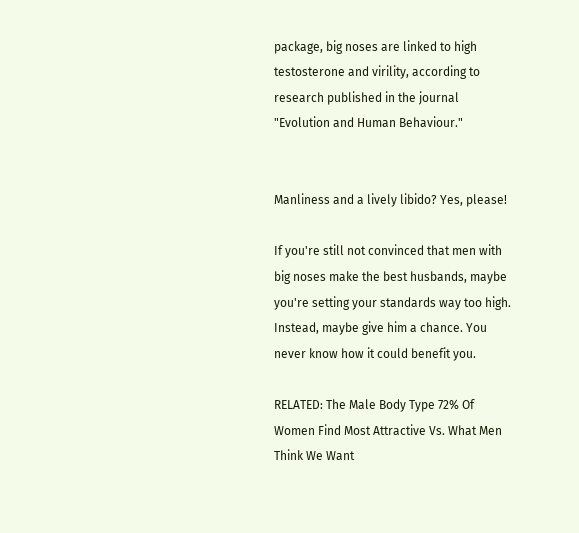package, big noses are linked to high testosterone and virility, according to research published in the journal "Evolution and Human Behaviour."


Manliness and a lively libido? Yes, please!

If you're still not convinced that men with big noses make the best husbands, maybe you're setting your standards way too high. Instead, maybe give him a chance. You never know how it could benefit you.

RELATED: The Male Body Type 72% Of Women Find Most Attractive Vs. What Men Think We Want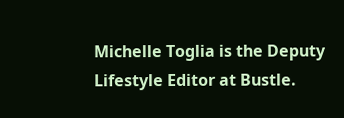Michelle Toglia is the Deputy Lifestyle Editor at Bustle.